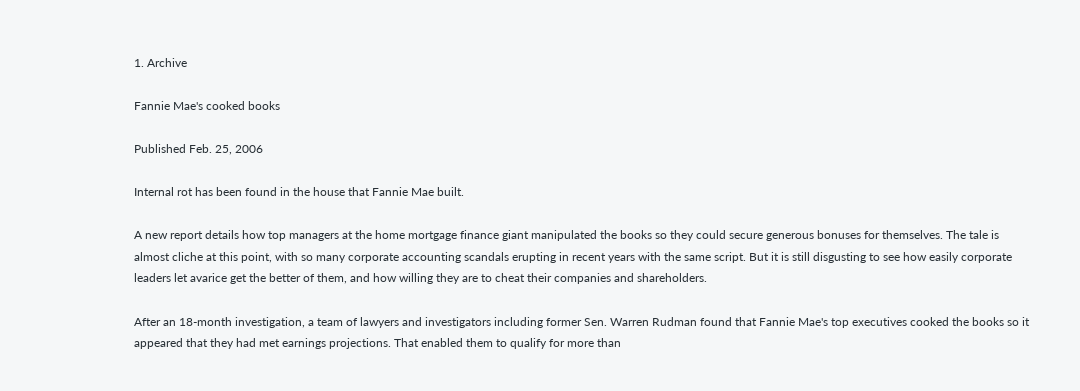1. Archive

Fannie Mae's cooked books

Published Feb. 25, 2006

Internal rot has been found in the house that Fannie Mae built.

A new report details how top managers at the home mortgage finance giant manipulated the books so they could secure generous bonuses for themselves. The tale is almost cliche at this point, with so many corporate accounting scandals erupting in recent years with the same script. But it is still disgusting to see how easily corporate leaders let avarice get the better of them, and how willing they are to cheat their companies and shareholders.

After an 18-month investigation, a team of lawyers and investigators including former Sen. Warren Rudman found that Fannie Mae's top executives cooked the books so it appeared that they had met earnings projections. That enabled them to qualify for more than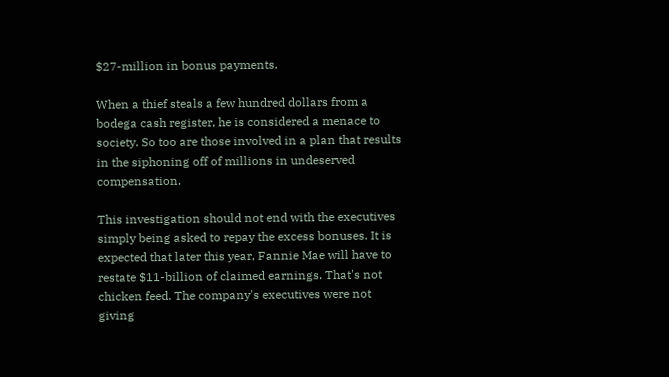$27-million in bonus payments.

When a thief steals a few hundred dollars from a bodega cash register, he is considered a menace to society. So too are those involved in a plan that results in the siphoning off of millions in undeserved compensation.

This investigation should not end with the executives simply being asked to repay the excess bonuses. It is expected that later this year, Fannie Mae will have to restate $11-billion of claimed earnings. That's not chicken feed. The company's executives were not giving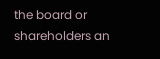the board or shareholders an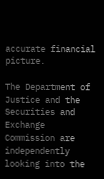accurate financial picture.

The Department of Justice and the Securities and Exchange Commission are independently looking into the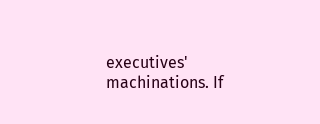executives' machinations. If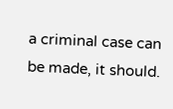a criminal case can be made, it should.